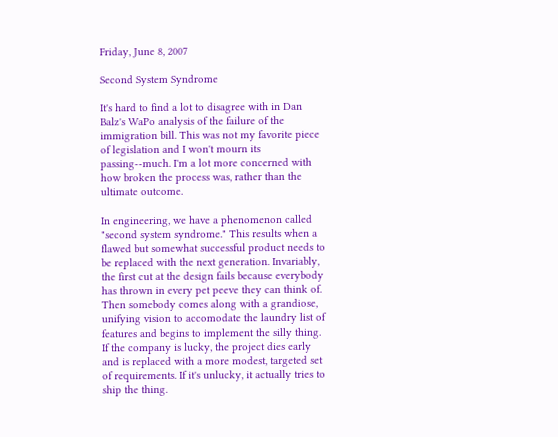Friday, June 8, 2007

Second System Syndrome

It's hard to find a lot to disagree with in Dan Balz's WaPo analysis of the failure of the immigration bill. This was not my favorite piece of legislation and I won't mourn its passing--much. I'm a lot more concerned with how broken the process was, rather than the ultimate outcome.

In engineering, we have a phenomenon called "second system syndrome." This results when a flawed but somewhat successful product needs to be replaced with the next generation. Invariably, the first cut at the design fails because everybody has thrown in every pet peeve they can think of. Then somebody comes along with a grandiose, unifying vision to accomodate the laundry list of features and begins to implement the silly thing. If the company is lucky, the project dies early and is replaced with a more modest, targeted set of requirements. If it's unlucky, it actually tries to ship the thing.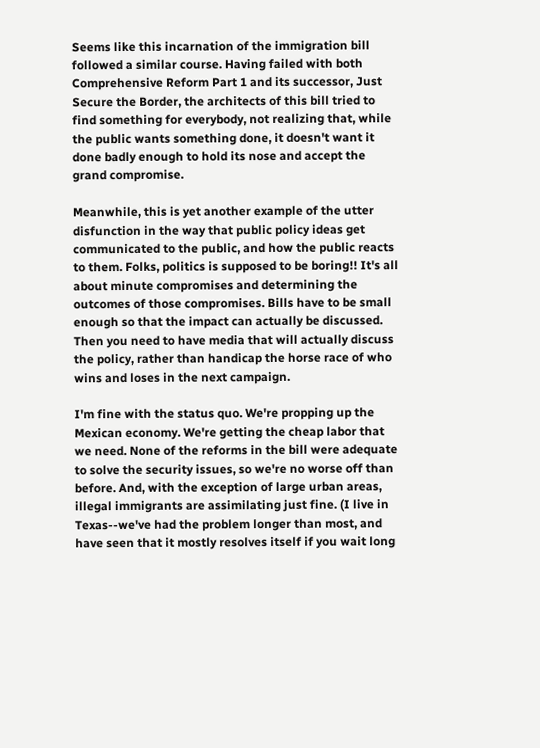Seems like this incarnation of the immigration bill followed a similar course. Having failed with both Comprehensive Reform Part 1 and its successor, Just Secure the Border, the architects of this bill tried to find something for everybody, not realizing that, while the public wants something done, it doesn't want it done badly enough to hold its nose and accept the grand compromise.

Meanwhile, this is yet another example of the utter disfunction in the way that public policy ideas get communicated to the public, and how the public reacts to them. Folks, politics is supposed to be boring!! It's all about minute compromises and determining the outcomes of those compromises. Bills have to be small enough so that the impact can actually be discussed. Then you need to have media that will actually discuss the policy, rather than handicap the horse race of who wins and loses in the next campaign.

I'm fine with the status quo. We're propping up the Mexican economy. We're getting the cheap labor that we need. None of the reforms in the bill were adequate to solve the security issues, so we're no worse off than before. And, with the exception of large urban areas, illegal immigrants are assimilating just fine. (I live in Texas--we've had the problem longer than most, and have seen that it mostly resolves itself if you wait long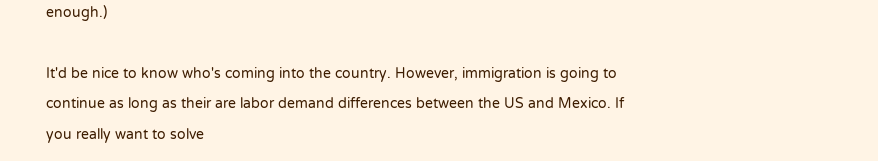enough.)

It'd be nice to know who's coming into the country. However, immigration is going to continue as long as their are labor demand differences between the US and Mexico. If you really want to solve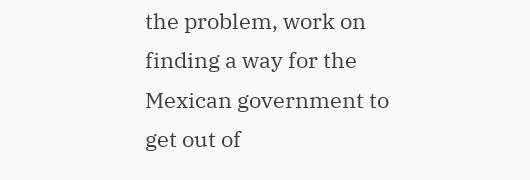the problem, work on finding a way for the Mexican government to get out of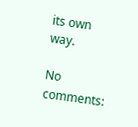its own way.

No comments: